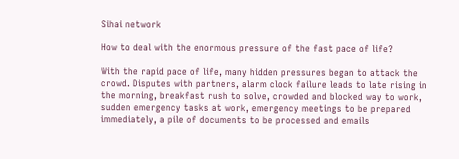Sihai network

How to deal with the enormous pressure of the fast pace of life?

With the rapid pace of life, many hidden pressures began to attack the crowd. Disputes with partners, alarm clock failure leads to late rising in the morning, breakfast rush to solve, crowded and blocked way to work, sudden emergency tasks at work, emergency meetings to be prepared immediately, a pile of documents to be processed and emails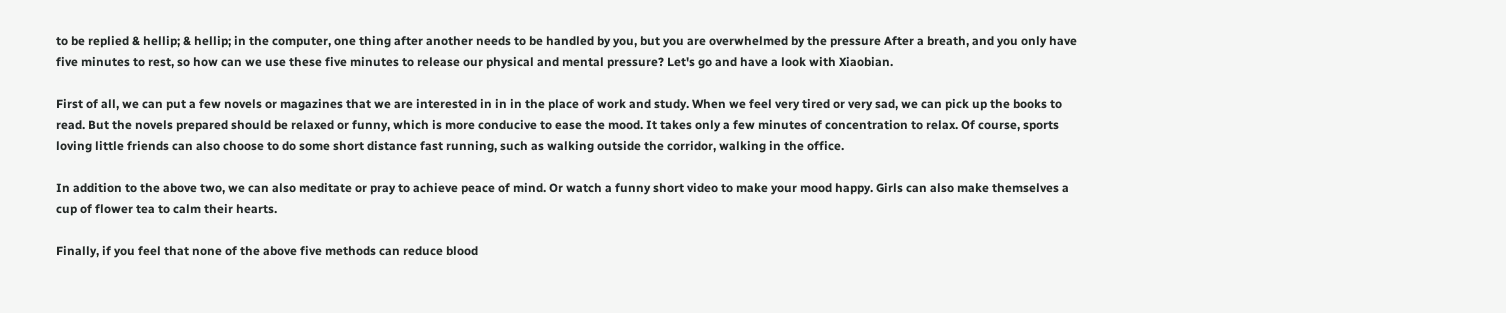to be replied & hellip; & hellip; in the computer, one thing after another needs to be handled by you, but you are overwhelmed by the pressure After a breath, and you only have five minutes to rest, so how can we use these five minutes to release our physical and mental pressure? Let's go and have a look with Xiaobian.

First of all, we can put a few novels or magazines that we are interested in in in the place of work and study. When we feel very tired or very sad, we can pick up the books to read. But the novels prepared should be relaxed or funny, which is more conducive to ease the mood. It takes only a few minutes of concentration to relax. Of course, sports loving little friends can also choose to do some short distance fast running, such as walking outside the corridor, walking in the office.

In addition to the above two, we can also meditate or pray to achieve peace of mind. Or watch a funny short video to make your mood happy. Girls can also make themselves a cup of flower tea to calm their hearts.

Finally, if you feel that none of the above five methods can reduce blood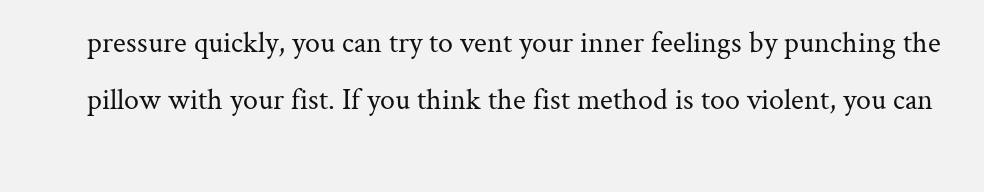pressure quickly, you can try to vent your inner feelings by punching the pillow with your fist. If you think the fist method is too violent, you can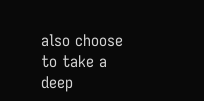also choose to take a deep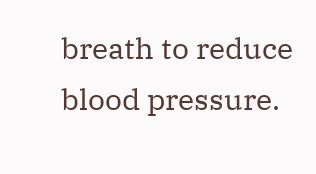breath to reduce blood pressure.